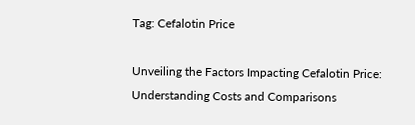Tag: Cefalotin Price

Unveiling the Factors Impacting Cefalotin Price: Understanding Costs and Comparisons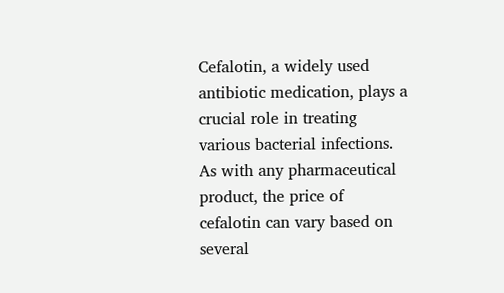Cefalotin, a widely used antibiotic medication, plays a crucial role in treating various bacterial infections. As with any pharmaceutical product, the price of cefalotin can vary based on several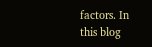factors. In this blog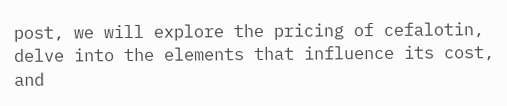post, we will explore the pricing of cefalotin, delve into the elements that influence its cost, and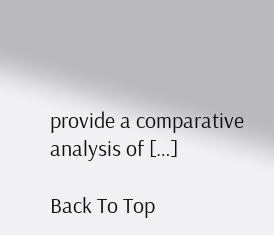provide a comparative analysis of […]

Back To Top